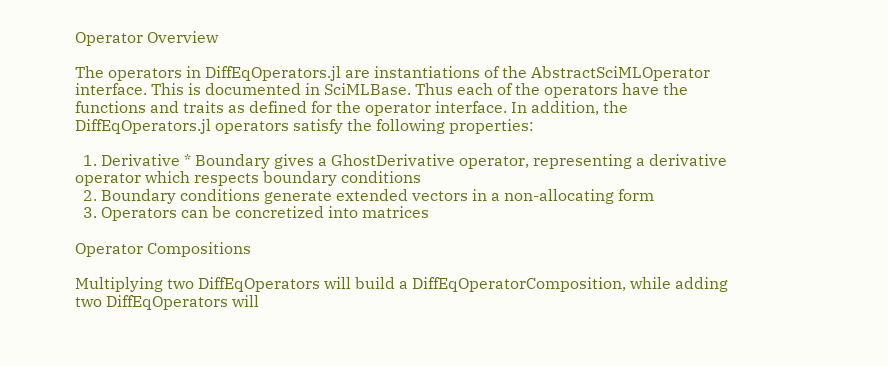Operator Overview

The operators in DiffEqOperators.jl are instantiations of the AbstractSciMLOperator interface. This is documented in SciMLBase. Thus each of the operators have the functions and traits as defined for the operator interface. In addition, the DiffEqOperators.jl operators satisfy the following properties:

  1. Derivative * Boundary gives a GhostDerivative operator, representing a derivative operator which respects boundary conditions
  2. Boundary conditions generate extended vectors in a non-allocating form
  3. Operators can be concretized into matrices

Operator Compositions

Multiplying two DiffEqOperators will build a DiffEqOperatorComposition, while adding two DiffEqOperators will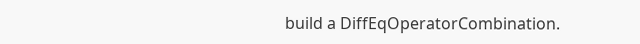build a DiffEqOperatorCombination.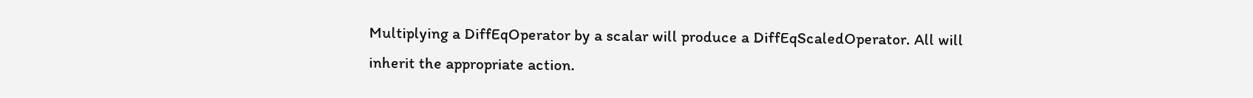Multiplying a DiffEqOperator by a scalar will produce a DiffEqScaledOperator. All will inherit the appropriate action.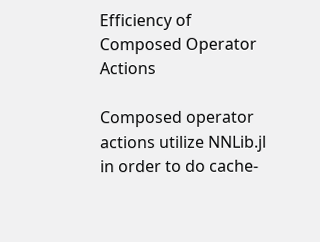Efficiency of Composed Operator Actions

Composed operator actions utilize NNLib.jl in order to do cache-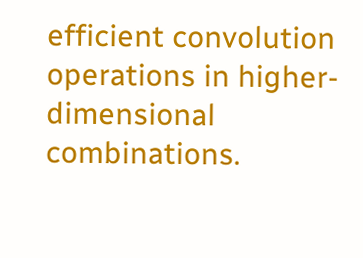efficient convolution operations in higher-dimensional combinations.